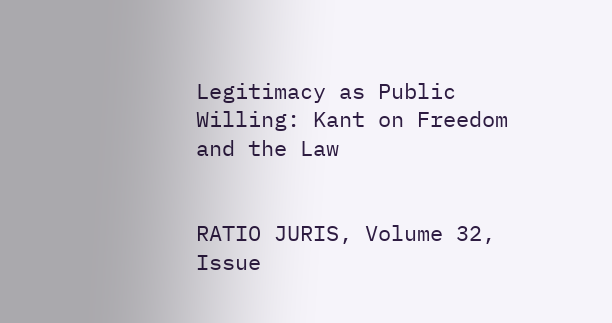Legitimacy as Public Willing: Kant on Freedom and the Law


RATIO JURIS, Volume 32, Issue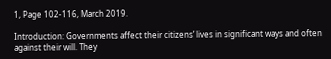1, Page 102-116, March 2019.

Introduction: Governments affect their citizens’ lives in significant ways and often against their will. They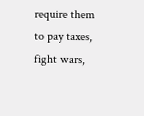require them to pay taxes, fight wars,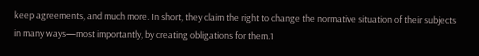keep agreements, and much more. In short, they claim the right to change the normative situation of their subjects in many ways—most importantly, by creating obligations for them.1